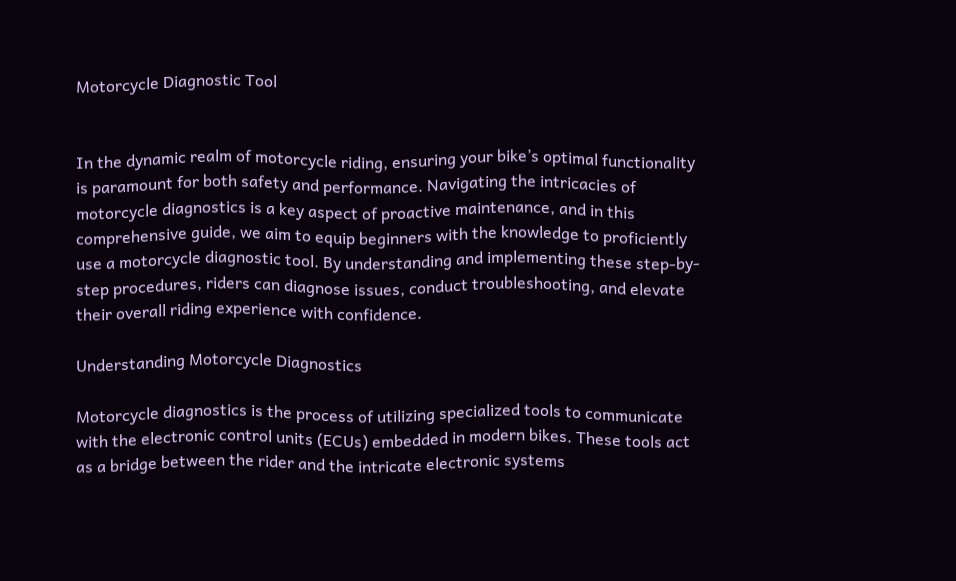Motorcycle Diagnostic Tool


In the dynamic realm of motorcycle riding, ensuring your bike’s optimal functionality is paramount for both safety and performance. Navigating the intricacies of motorcycle diagnostics is a key aspect of proactive maintenance, and in this comprehensive guide, we aim to equip beginners with the knowledge to proficiently use a motorcycle diagnostic tool. By understanding and implementing these step-by-step procedures, riders can diagnose issues, conduct troubleshooting, and elevate their overall riding experience with confidence.

Understanding Motorcycle Diagnostics

Motorcycle diagnostics is the process of utilizing specialized tools to communicate with the electronic control units (ECUs) embedded in modern bikes. These tools act as a bridge between the rider and the intricate electronic systems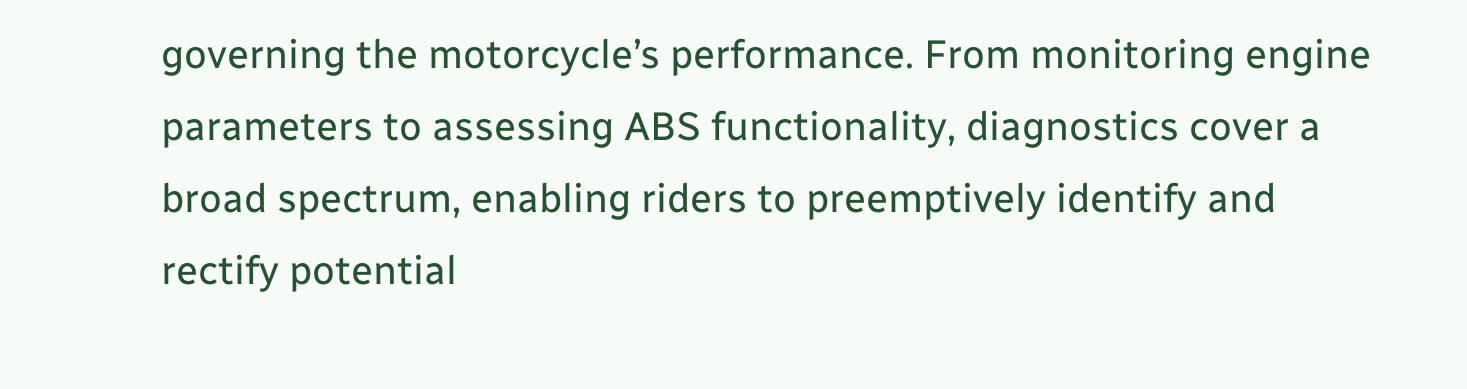governing the motorcycle’s performance. From monitoring engine parameters to assessing ABS functionality, diagnostics cover a broad spectrum, enabling riders to preemptively identify and rectify potential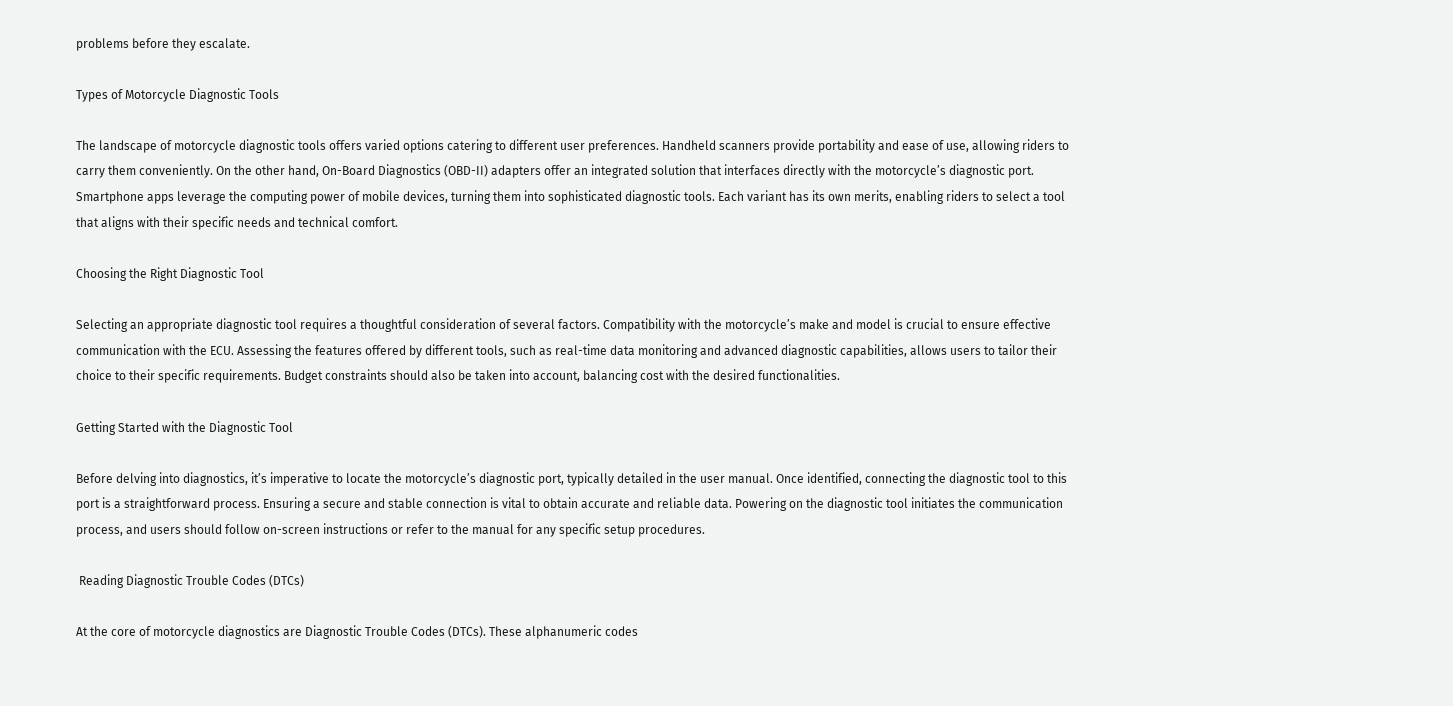problems before they escalate.

Types of Motorcycle Diagnostic Tools

The landscape of motorcycle diagnostic tools offers varied options catering to different user preferences. Handheld scanners provide portability and ease of use, allowing riders to carry them conveniently. On the other hand, On-Board Diagnostics (OBD-II) adapters offer an integrated solution that interfaces directly with the motorcycle’s diagnostic port. Smartphone apps leverage the computing power of mobile devices, turning them into sophisticated diagnostic tools. Each variant has its own merits, enabling riders to select a tool that aligns with their specific needs and technical comfort.

Choosing the Right Diagnostic Tool

Selecting an appropriate diagnostic tool requires a thoughtful consideration of several factors. Compatibility with the motorcycle’s make and model is crucial to ensure effective communication with the ECU. Assessing the features offered by different tools, such as real-time data monitoring and advanced diagnostic capabilities, allows users to tailor their choice to their specific requirements. Budget constraints should also be taken into account, balancing cost with the desired functionalities.

Getting Started with the Diagnostic Tool

Before delving into diagnostics, it’s imperative to locate the motorcycle’s diagnostic port, typically detailed in the user manual. Once identified, connecting the diagnostic tool to this port is a straightforward process. Ensuring a secure and stable connection is vital to obtain accurate and reliable data. Powering on the diagnostic tool initiates the communication process, and users should follow on-screen instructions or refer to the manual for any specific setup procedures.

 Reading Diagnostic Trouble Codes (DTCs)

At the core of motorcycle diagnostics are Diagnostic Trouble Codes (DTCs). These alphanumeric codes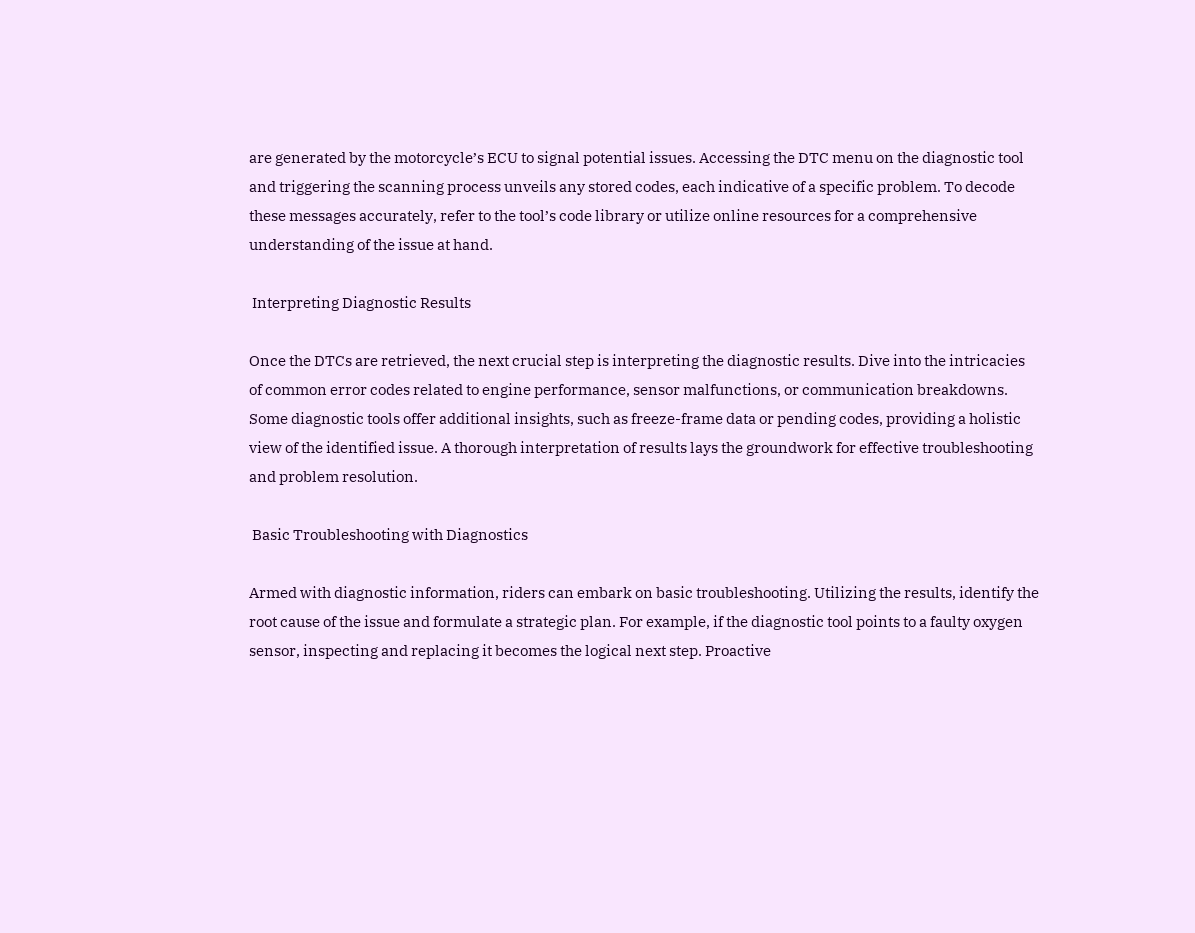are generated by the motorcycle’s ECU to signal potential issues. Accessing the DTC menu on the diagnostic tool and triggering the scanning process unveils any stored codes, each indicative of a specific problem. To decode these messages accurately, refer to the tool’s code library or utilize online resources for a comprehensive understanding of the issue at hand.

 Interpreting Diagnostic Results

Once the DTCs are retrieved, the next crucial step is interpreting the diagnostic results. Dive into the intricacies of common error codes related to engine performance, sensor malfunctions, or communication breakdowns. Some diagnostic tools offer additional insights, such as freeze-frame data or pending codes, providing a holistic view of the identified issue. A thorough interpretation of results lays the groundwork for effective troubleshooting and problem resolution.

 Basic Troubleshooting with Diagnostics

Armed with diagnostic information, riders can embark on basic troubleshooting. Utilizing the results, identify the root cause of the issue and formulate a strategic plan. For example, if the diagnostic tool points to a faulty oxygen sensor, inspecting and replacing it becomes the logical next step. Proactive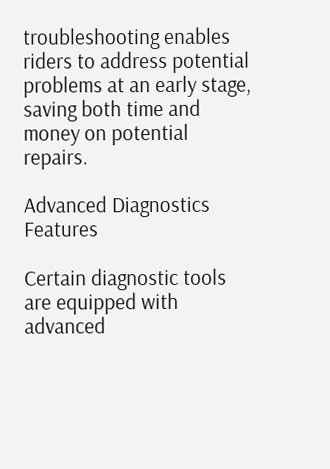troubleshooting enables riders to address potential problems at an early stage, saving both time and money on potential repairs.

Advanced Diagnostics Features

Certain diagnostic tools are equipped with advanced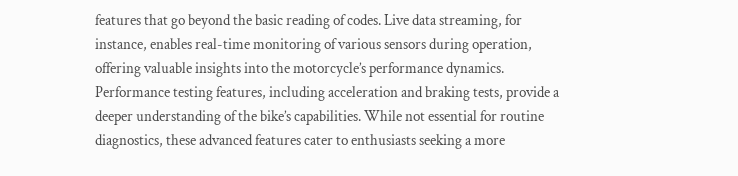features that go beyond the basic reading of codes. Live data streaming, for instance, enables real-time monitoring of various sensors during operation, offering valuable insights into the motorcycle’s performance dynamics. Performance testing features, including acceleration and braking tests, provide a deeper understanding of the bike’s capabilities. While not essential for routine diagnostics, these advanced features cater to enthusiasts seeking a more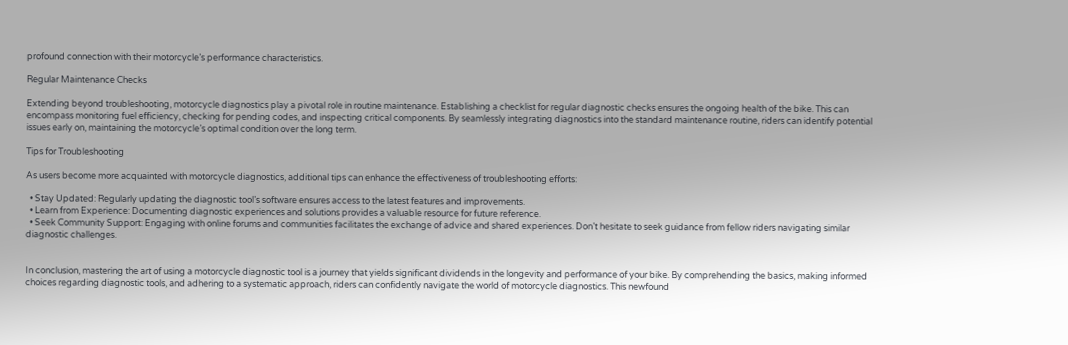profound connection with their motorcycle’s performance characteristics.

Regular Maintenance Checks

Extending beyond troubleshooting, motorcycle diagnostics play a pivotal role in routine maintenance. Establishing a checklist for regular diagnostic checks ensures the ongoing health of the bike. This can encompass monitoring fuel efficiency, checking for pending codes, and inspecting critical components. By seamlessly integrating diagnostics into the standard maintenance routine, riders can identify potential issues early on, maintaining the motorcycle’s optimal condition over the long term.

Tips for Troubleshooting

As users become more acquainted with motorcycle diagnostics, additional tips can enhance the effectiveness of troubleshooting efforts:

  • Stay Updated: Regularly updating the diagnostic tool’s software ensures access to the latest features and improvements.
  • Learn from Experience: Documenting diagnostic experiences and solutions provides a valuable resource for future reference.
  • Seek Community Support: Engaging with online forums and communities facilitates the exchange of advice and shared experiences. Don’t hesitate to seek guidance from fellow riders navigating similar diagnostic challenges.


In conclusion, mastering the art of using a motorcycle diagnostic tool is a journey that yields significant dividends in the longevity and performance of your bike. By comprehending the basics, making informed choices regarding diagnostic tools, and adhering to a systematic approach, riders can confidently navigate the world of motorcycle diagnostics. This newfound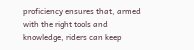proficiency ensures that, armed with the right tools and knowledge, riders can keep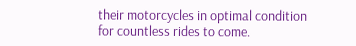their motorcycles in optimal condition for countless rides to come.